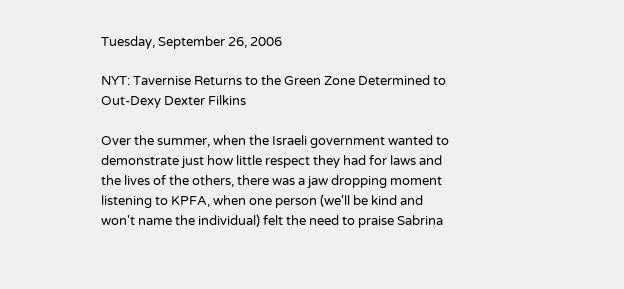Tuesday, September 26, 2006

NYT: Tavernise Returns to the Green Zone Determined to Out-Dexy Dexter Filkins

Over the summer, when the Israeli government wanted to demonstrate just how little respect they had for laws and the lives of the others, there was a jaw dropping moment listening to KPFA, when one person (we'll be kind and won't name the individual) felt the need to praise Sabrina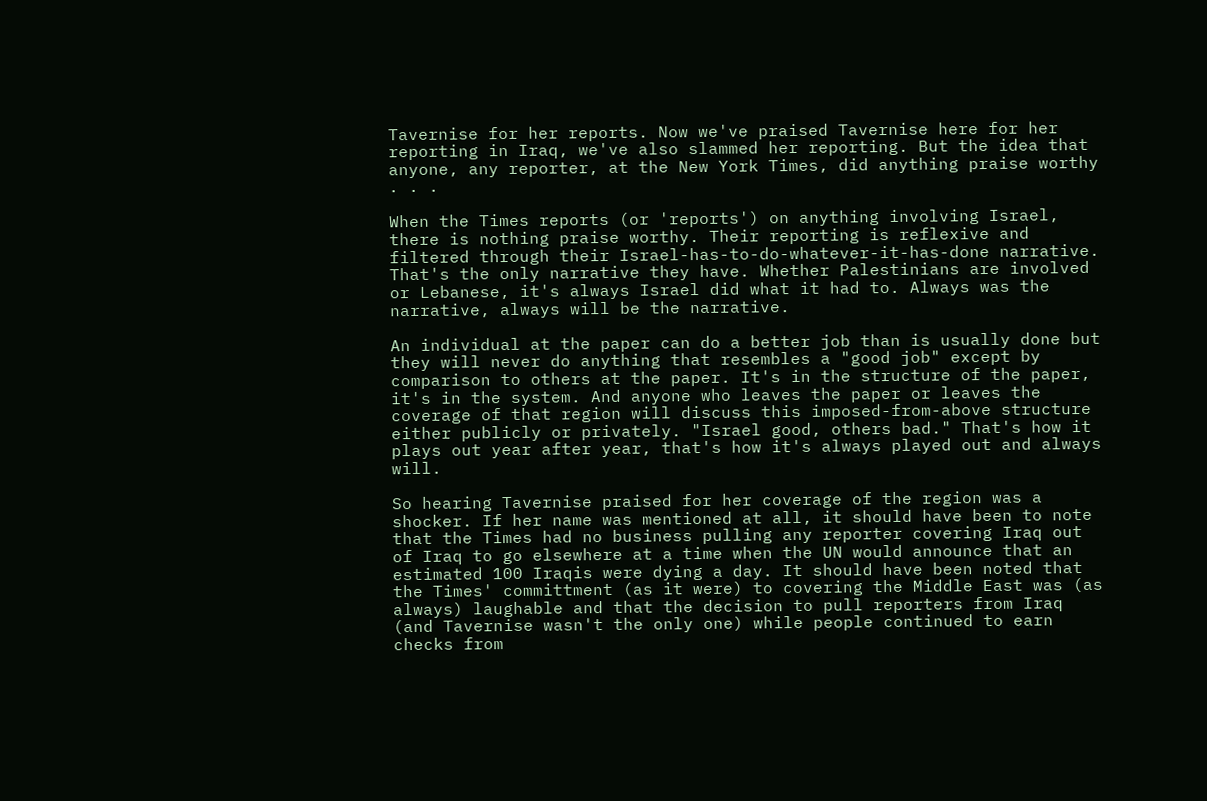Tavernise for her reports. Now we've praised Tavernise here for her reporting in Iraq, we've also slammed her reporting. But the idea that anyone, any reporter, at the New York Times, did anything praise worthy . . .

When the Times reports (or 'reports') on anything involving Israel, there is nothing praise worthy. Their reporting is reflexive and filtered through their Israel-has-to-do-whatever-it-has-done narrative. That's the only narrative they have. Whether Palestinians are involved or Lebanese, it's always Israel did what it had to. Always was the narrative, always will be the narrative.

An individual at the paper can do a better job than is usually done but they will never do anything that resembles a "good job" except by comparison to others at the paper. It's in the structure of the paper, it's in the system. And anyone who leaves the paper or leaves the coverage of that region will discuss this imposed-from-above structure either publicly or privately. "Israel good, others bad." That's how it plays out year after year, that's how it's always played out and always will.

So hearing Tavernise praised for her coverage of the region was a shocker. If her name was mentioned at all, it should have been to note that the Times had no business pulling any reporter covering Iraq out of Iraq to go elsewhere at a time when the UN would announce that an estimated 100 Iraqis were dying a day. It should have been noted that the Times' committment (as it were) to covering the Middle East was (as always) laughable and that the decision to pull reporters from Iraq (and Tavernise wasn't the only one) while people continued to earn checks from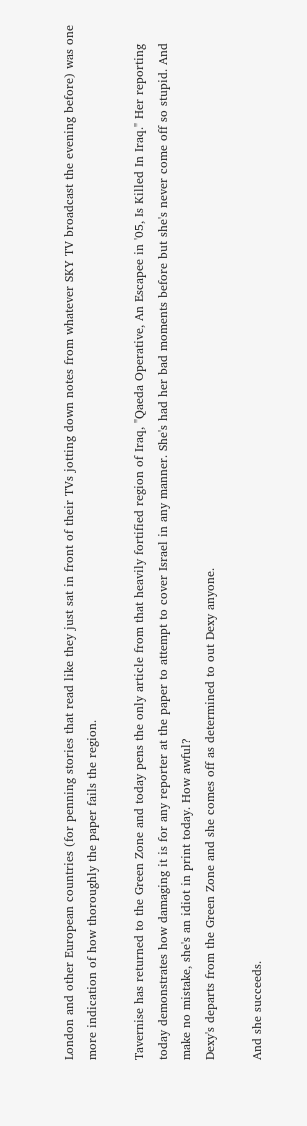London and other European countries (for penning stories that read like they just sat in front of their TVs jotting down notes from whatever SKY TV broadcast the evening before) was one more indication of how thoroughly the paper fails the region.

Tavernise has returned to the Green Zone and today pens the only article from that heavily fortified region of Iraq, "Qaeda Operative, An Escapee in '05, Is Killed In Iraq." Her reporting today demonstrates how damaging it is for any reporter at the paper to attempt to cover Israel in any manner. She's had her bad moments before but she's never come off so stupid. And make no mistake, she's an idiot in print today. How awful?
Dexy's departs from the Green Zone and she comes off as determined to out Dexy anyone.

And she succeeds.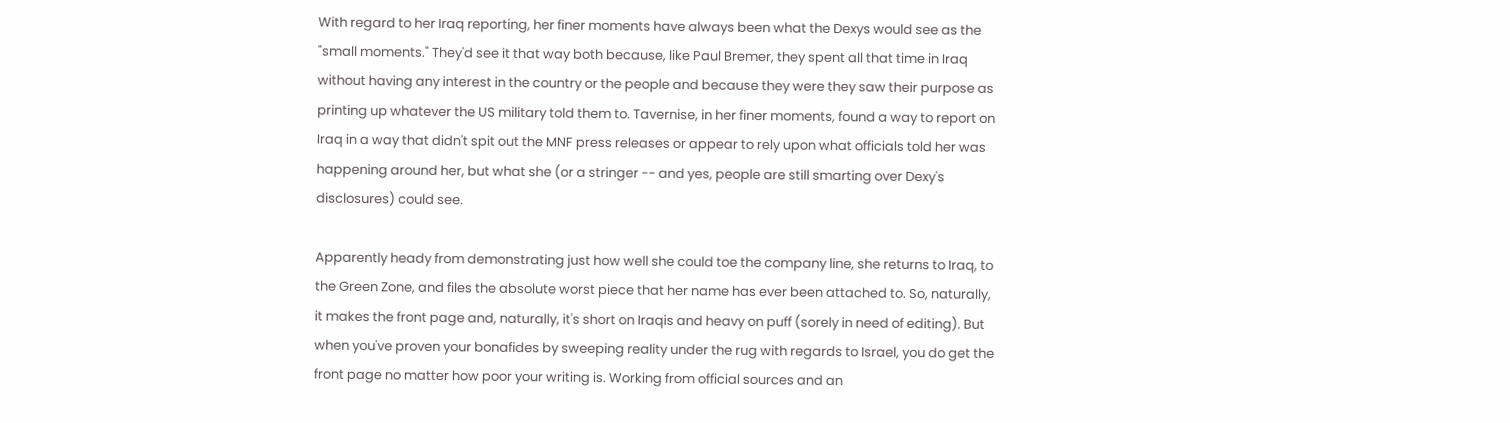With regard to her Iraq reporting, her finer moments have always been what the Dexys would see as the "small moments." They'd see it that way both because, like Paul Bremer, they spent all that time in Iraq without having any interest in the country or the people and because they were they saw their purpose as printing up whatever the US military told them to. Tavernise, in her finer moments, found a way to report on Iraq in a way that didn't spit out the MNF press releases or appear to rely upon what officials told her was happening around her, but what she (or a stringer -- and yes, people are still smarting over Dexy's disclosures) could see.

Apparently heady from demonstrating just how well she could toe the company line, she returns to Iraq, to the Green Zone, and files the absolute worst piece that her name has ever been attached to. So, naturally, it makes the front page and, naturally, it's short on Iraqis and heavy on puff (sorely in need of editing). But when you've proven your bonafides by sweeping reality under the rug with regards to Israel, you do get the front page no matter how poor your writing is. Working from official sources and an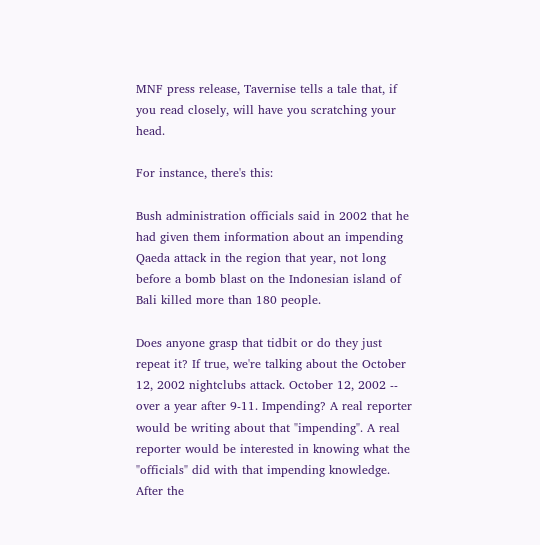MNF press release, Tavernise tells a tale that, if you read closely, will have you scratching your head.

For instance, there's this:

Bush administration officials said in 2002 that he had given them information about an impending Qaeda attack in the region that year, not long before a bomb blast on the Indonesian island of Bali killed more than 180 people.

Does anyone grasp that tidbit or do they just repeat it? If true, we're talking about the October 12, 2002 nightclubs attack. October 12, 2002 -- over a year after 9-11. Impending? A real reporter would be writing about that "impending". A real reporter would be interested in knowing what the "officials" did with that impending knowledge. After the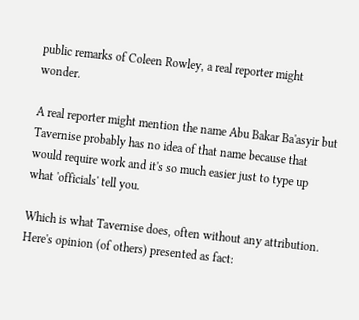public remarks of Coleen Rowley, a real reporter might wonder.

A real reporter might mention the name Abu Bakar Ba'asyir but Tavernise probably has no idea of that name because that would require work and it's so much easier just to type up what 'officials' tell you.

Which is what Tavernise does, often without any attribution. Here's opinion (of others) presented as fact: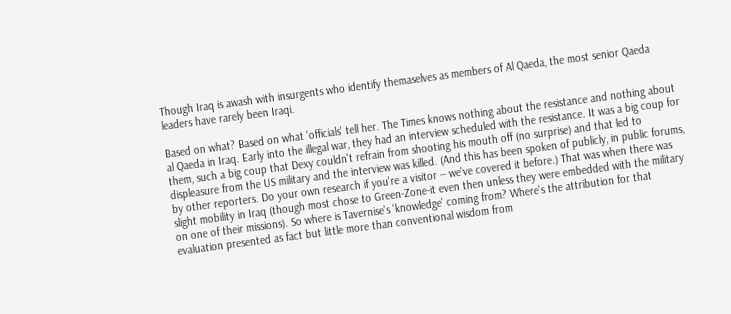Though Iraq is awash with insurgents who identify themaselves as members of Al Qaeda, the most senior Qaeda leaders have rarely been Iraqi.

Based on what? Based on what 'officials' tell her. The Times knows nothing about the resistance and nothing about al Qaeda in Iraq. Early into the illegal war, they had an interview scheduled with the resistance. It was a big coup for them, such a big coup that Dexy couldn't refrain from shooting his mouth off (no surprise) and that led to displeasure from the US military and the interview was killed. (And this has been spoken of publicly, in public forums, by other reporters. Do your own research if you're a visitor -- we've covered it before.) That was when there was slight mobility in Iraq (though most chose to Green-Zone-it even then unless they were embedded with the military on one of their missions). So where is Tavernise's 'knowledge' coming from? Where's the attribution for that evaluation presented as fact but little more than conventional wisdom from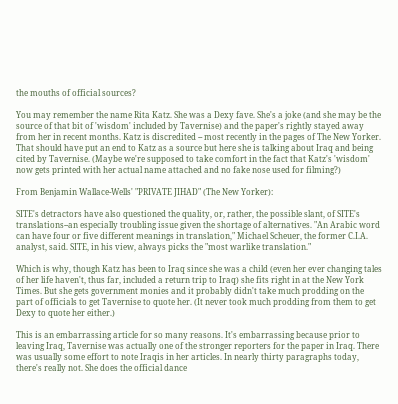the mouths of official sources?

You may remember the name Rita Katz. She was a Dexy fave. She's a joke (and she may be the source of that bit of 'wisdom' included by Tavernise) and the paper's rightly stayed away from her in recent months. Katz is discredited -- most recently in the pages of The New Yorker. That should have put an end to Katz as a source but here she is talking about Iraq and being cited by Tavernise. (Maybe we're supposed to take comfort in the fact that Katz's 'wisdom' now gets printed with her actual name attached and no fake nose used for filming?)

From Benjamin Wallace-Wells' "PRIVATE JIHAD" (The New Yorker):

SITE's detractors have also questioned the quality, or, rather, the possible slant, of SITE's translations--an especially troubling issue given the shortage of alternatives. "An Arabic word can have four or five different meanings in translation," Michael Scheuer, the former C.I.A. analyst, said. SITE, in his view, always picks the "most warlike translation."

Which is why, though Katz has been to Iraq since she was a child (even her ever changing tales of her life haven't, thus far, included a return trip to Iraq) she fits right in at the New York Times. But she gets government monies and it probably didn't take much prodding on the part of officials to get Tavernise to quote her. (It never took much prodding from them to get Dexy to quote her either.)

This is an embarrassing article for so many reasons. It's embarrassing because prior to leaving Iraq, Tavernise was actually one of the stronger reporters for the paper in Iraq. There was usually some effort to note Iraqis in her articles. In nearly thirty paragraphs today, there's really not. She does the official dance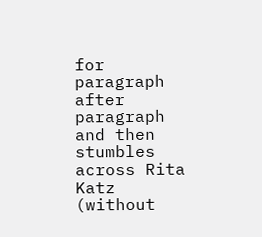for paragraph after paragraph and then stumbles across Rita Katz (without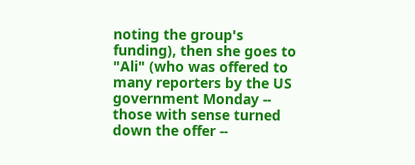noting the group's funding), then she goes to "Ali" (who was offered to many reporters by the US government Monday -- those with sense turned down the offer --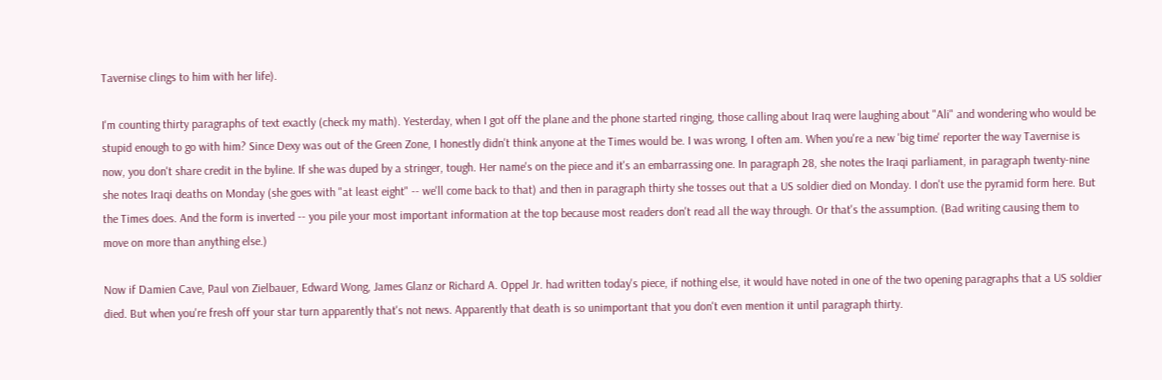Tavernise clings to him with her life).

I'm counting thirty paragraphs of text exactly (check my math). Yesterday, when I got off the plane and the phone started ringing, those calling about Iraq were laughing about "Ali" and wondering who would be stupid enough to go with him? Since Dexy was out of the Green Zone, I honestly didn't think anyone at the Times would be. I was wrong, I often am. When you're a new 'big time' reporter the way Tavernise is now, you don't share credit in the byline. If she was duped by a stringer, tough. Her name's on the piece and it's an embarrassing one. In paragraph 28, she notes the Iraqi parliament, in paragraph twenty-nine she notes Iraqi deaths on Monday (she goes with "at least eight" -- we'll come back to that) and then in paragraph thirty she tosses out that a US soldier died on Monday. I don't use the pyramid form here. But the Times does. And the form is inverted -- you pile your most important information at the top because most readers don't read all the way through. Or that's the assumption. (Bad writing causing them to move on more than anything else.)

Now if Damien Cave, Paul von Zielbauer, Edward Wong, James Glanz or Richard A. Oppel Jr. had written today's piece, if nothing else, it would have noted in one of the two opening paragraphs that a US soldier died. But when you're fresh off your star turn apparently that's not news. Apparently that death is so unimportant that you don't even mention it until paragraph thirty.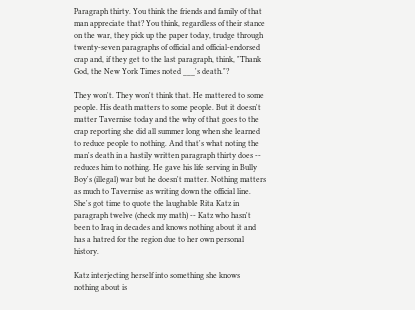Paragraph thirty. You think the friends and family of that man appreciate that? You think, regardless of their stance on the war, they pick up the paper today, trudge through twenty-seven paragraphs of official and official-endorsed crap and, if they get to the last paragraph, think, "Thank God, the New York Times noted ___'s death."?

They won't. They won't think that. He mattered to some people. His death matters to some people. But it doesn't matter Tavernise today and the why of that goes to the crap reporting she did all summer long when she learned to reduce people to nothing. And that's what noting the man's death in a hastily written paragraph thirty does -- reduces him to nothing. He gave his life serving in Bully Boy's (illegal) war but he doesn't matter. Nothing matters as much to Tavernise as writing down the official line. She's got time to quote the laughable Rita Katz in paragraph twelve (check my math) -- Katz who hasn't been to Iraq in decades and knows nothing about it and has a hatred for the region due to her own personal history.

Katz interjecting herself into something she knows nothing about is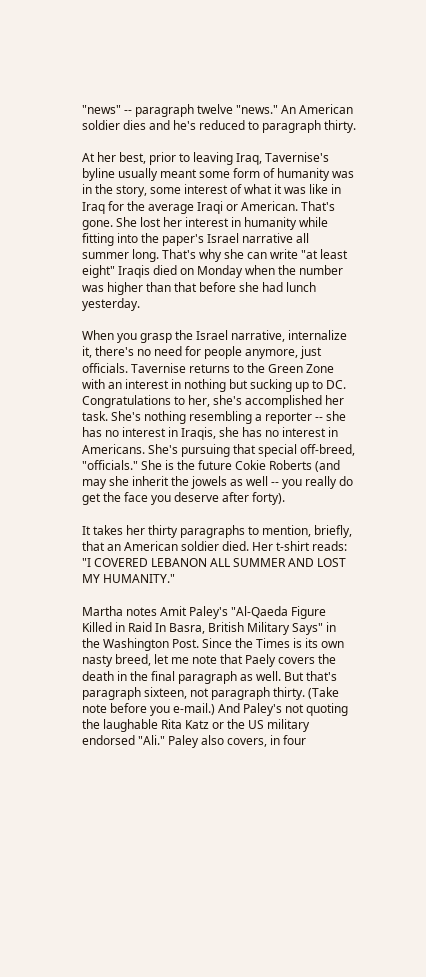"news" -- paragraph twelve "news." An American soldier dies and he's reduced to paragraph thirty.

At her best, prior to leaving Iraq, Tavernise's byline usually meant some form of humanity was in the story, some interest of what it was like in Iraq for the average Iraqi or American. That's gone. She lost her interest in humanity while fitting into the paper's Israel narrative all summer long. That's why she can write "at least eight" Iraqis died on Monday when the number was higher than that before she had lunch yesterday.

When you grasp the Israel narrative, internalize it, there's no need for people anymore, just officials. Tavernise returns to the Green Zone with an interest in nothing but sucking up to DC. Congratulations to her, she's accomplished her task. She's nothing resembling a reporter -- she has no interest in Iraqis, she has no interest in Americans. She's pursuing that special off-breed, "officials." She is the future Cokie Roberts (and may she inherit the jowels as well -- you really do get the face you deserve after forty).

It takes her thirty paragraphs to mention, briefly, that an American soldier died. Her t-shirt reads: "I COVERED LEBANON ALL SUMMER AND LOST MY HUMANITY."

Martha notes Amit Paley's "Al-Qaeda Figure Killed in Raid In Basra, British Military Says" in the Washington Post. Since the Times is its own nasty breed, let me note that Paely covers the death in the final paragraph as well. But that's paragraph sixteen, not paragraph thirty. (Take note before you e-mail.) And Paley's not quoting the laughable Rita Katz or the US military endorsed "Ali." Paley also covers, in four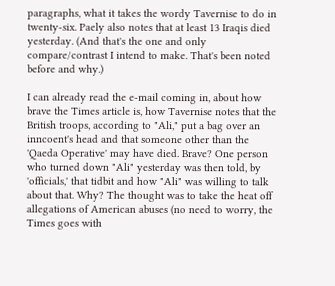paragraphs, what it takes the wordy Tavernise to do in twenty-six. Paely also notes that at least 13 Iraqis died yesterday. (And that's the one and only compare/contrast I intend to make. That's been noted before and why.)

I can already read the e-mail coming in, about how brave the Times article is, how Tavernise notes that the British troops, according to "Ali," put a bag over an inncoent's head and that someone other than the 'Qaeda Operative' may have died. Brave? One person who turned down "Ali" yesterday was then told, by 'officials,' that tidbit and how "Ali" was willing to talk about that. Why? The thought was to take the heat off allegations of American abuses (no need to worry, the Times goes with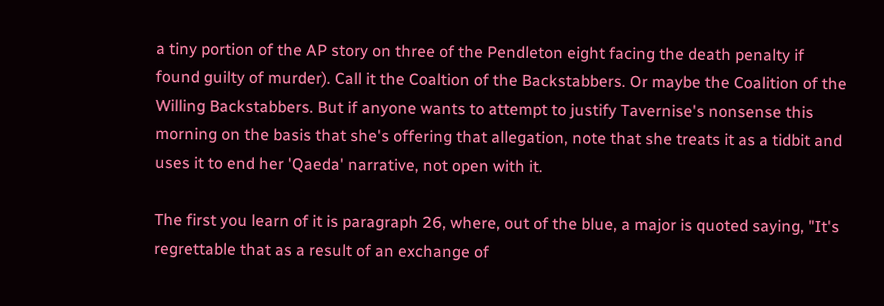a tiny portion of the AP story on three of the Pendleton eight facing the death penalty if found guilty of murder). Call it the Coaltion of the Backstabbers. Or maybe the Coalition of the Willing Backstabbers. But if anyone wants to attempt to justify Tavernise's nonsense this morning on the basis that she's offering that allegation, note that she treats it as a tidbit and uses it to end her 'Qaeda' narrative, not open with it.

The first you learn of it is paragraph 26, where, out of the blue, a major is quoted saying, "It's regrettable that as a result of an exchange of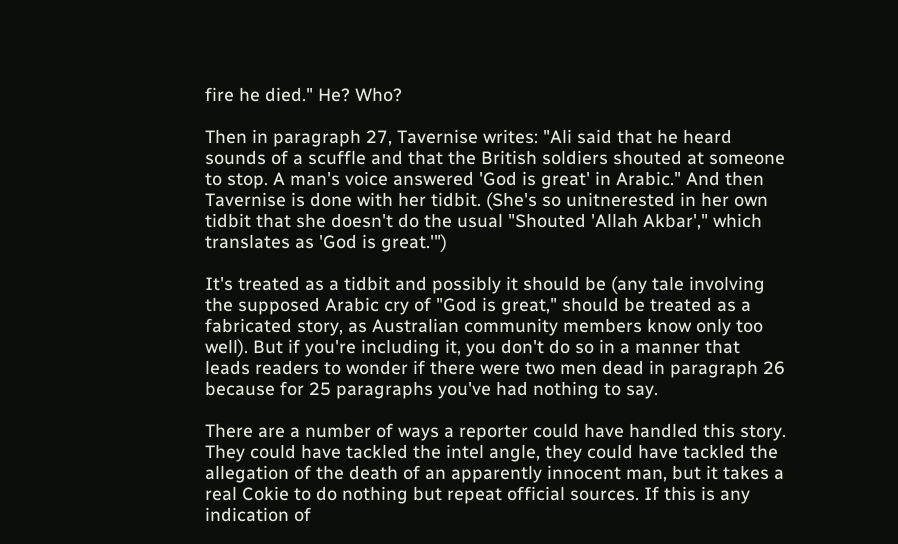fire he died." He? Who?

Then in paragraph 27, Tavernise writes: "Ali said that he heard sounds of a scuffle and that the British soldiers shouted at someone to stop. A man's voice answered 'God is great' in Arabic." And then Tavernise is done with her tidbit. (She's so unitnerested in her own tidbit that she doesn't do the usual "Shouted 'Allah Akbar'," which translates as 'God is great.'")

It's treated as a tidbit and possibly it should be (any tale involving the supposed Arabic cry of "God is great," should be treated as a fabricated story, as Australian community members know only too well). But if you're including it, you don't do so in a manner that leads readers to wonder if there were two men dead in paragraph 26 because for 25 paragraphs you've had nothing to say.

There are a number of ways a reporter could have handled this story. They could have tackled the intel angle, they could have tackled the allegation of the death of an apparently innocent man, but it takes a real Cokie to do nothing but repeat official sources. If this is any indication of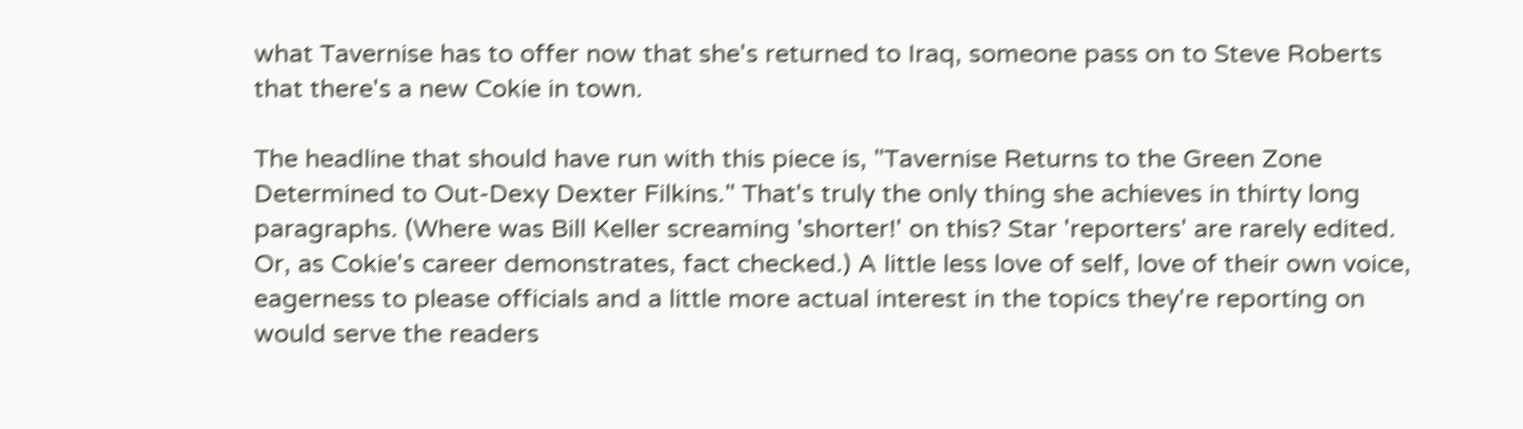what Tavernise has to offer now that she's returned to Iraq, someone pass on to Steve Roberts that there's a new Cokie in town.

The headline that should have run with this piece is, "Tavernise Returns to the Green Zone Determined to Out-Dexy Dexter Filkins." That's truly the only thing she achieves in thirty long paragraphs. (Where was Bill Keller screaming 'shorter!' on this? Star 'reporters' are rarely edited. Or, as Cokie's career demonstrates, fact checked.) A little less love of self, love of their own voice, eagerness to please officials and a little more actual interest in the topics they're reporting on would serve the readers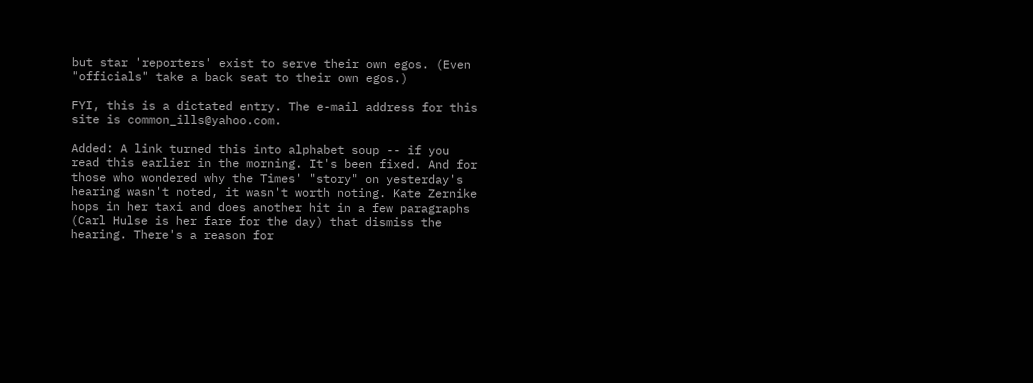but star 'reporters' exist to serve their own egos. (Even "officials" take a back seat to their own egos.)

FYI, this is a dictated entry. The e-mail address for this site is common_ills@yahoo.com.

Added: A link turned this into alphabet soup -- if you read this earlier in the morning. It's been fixed. And for those who wondered why the Times' "story" on yesterday's hearing wasn't noted, it wasn't worth noting. Kate Zernike hops in her taxi and does another hit in a few paragraphs (Carl Hulse is her fare for the day) that dismiss the hearing. There's a reason for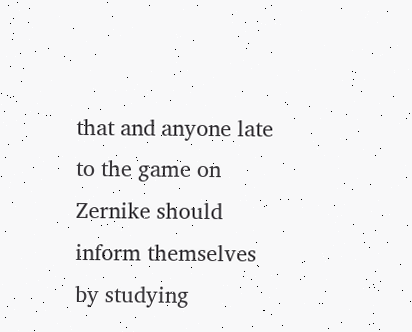that and anyone late to the game on Zernike should inform themselves by studying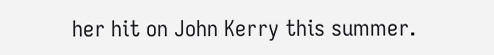her hit on John Kerry this summer.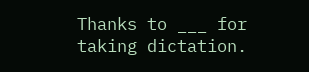Thanks to ___ for taking dictation.